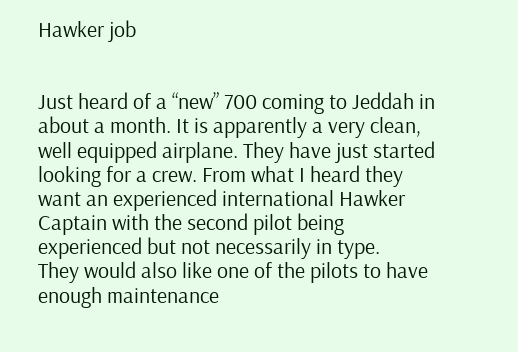Hawker job


Just heard of a “new” 700 coming to Jeddah in about a month. It is apparently a very clean, well equipped airplane. They have just started looking for a crew. From what I heard they want an experienced international Hawker Captain with the second pilot being experienced but not necessarily in type.
They would also like one of the pilots to have enough maintenance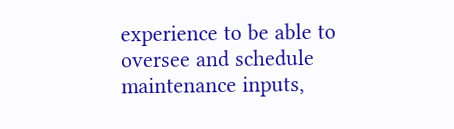experience to be able to oversee and schedule maintenance inputs,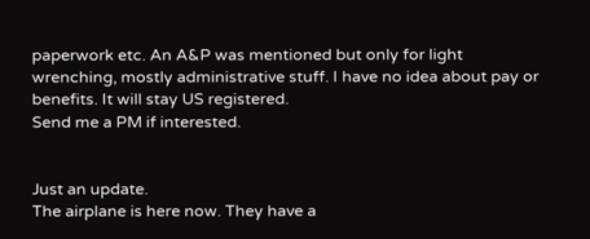paperwork etc. An A&P was mentioned but only for light wrenching, mostly administrative stuff. I have no idea about pay or benefits. It will stay US registered.
Send me a PM if interested.


Just an update.
The airplane is here now. They have a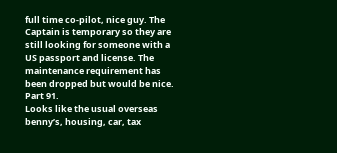full time co-pilot, nice guy. The Captain is temporary so they are still looking for someone with a US passport and license. The maintenance requirement has been dropped but would be nice. Part 91.
Looks like the usual overseas benny’s, housing, car, tax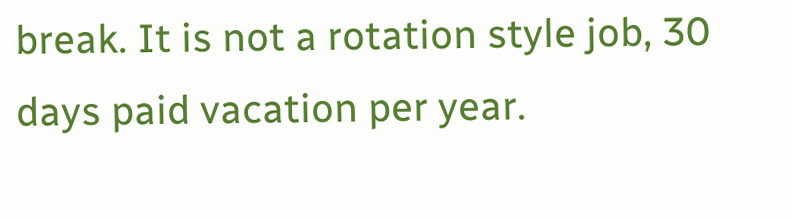break. It is not a rotation style job, 30 days paid vacation per year.